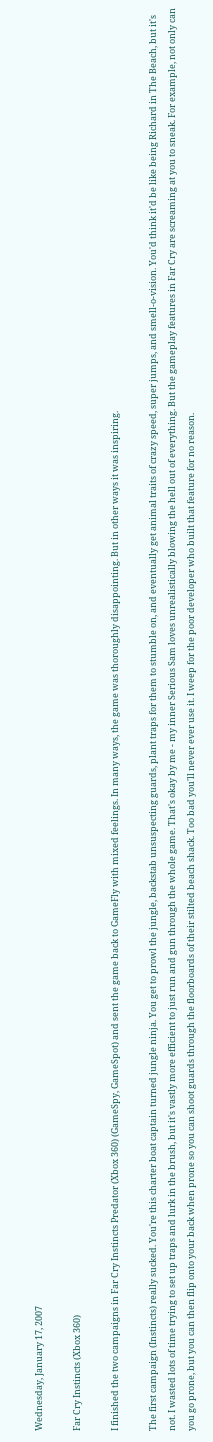Wednesday, January 17, 2007

Far Cry Instincts (Xbox 360)

I finished the two campaigns in Far Cry Instincts Predator (Xbox 360) (GameSpy, GameSpot) and sent the game back to GameFly with mixed feelings. In many ways, the game was thoroughly disappointing. But in other ways it was inspiring.

The first campaign (Instincts) really sucked. You're this charter boat captain turned jungle ninja. You get to prowl the jungle, backstab unsuspecting guards, plant traps for them to stumble on, and eventually get animal traits of crazy speed, super jumps, and smell-o-vision. You'd think it'd be like being Richard in The Beach, but it's not. I wasted lots of time trying to set up traps and lurk in the brush, but it's vastly more efficient to just run and gun through the whole game. That's okay by me - my inner Serious Sam loves unrealistically blowing the hell out of everything. But the gameplay features in Far Cry are screaming at you to sneak. For example, not only can you go prone, but you can then flip onto your back when prone so you can shoot guards through the floorboards of their stilted beach shack. Too bad you'll never ever use it. I weep for the poor developer who built that feature for no reason.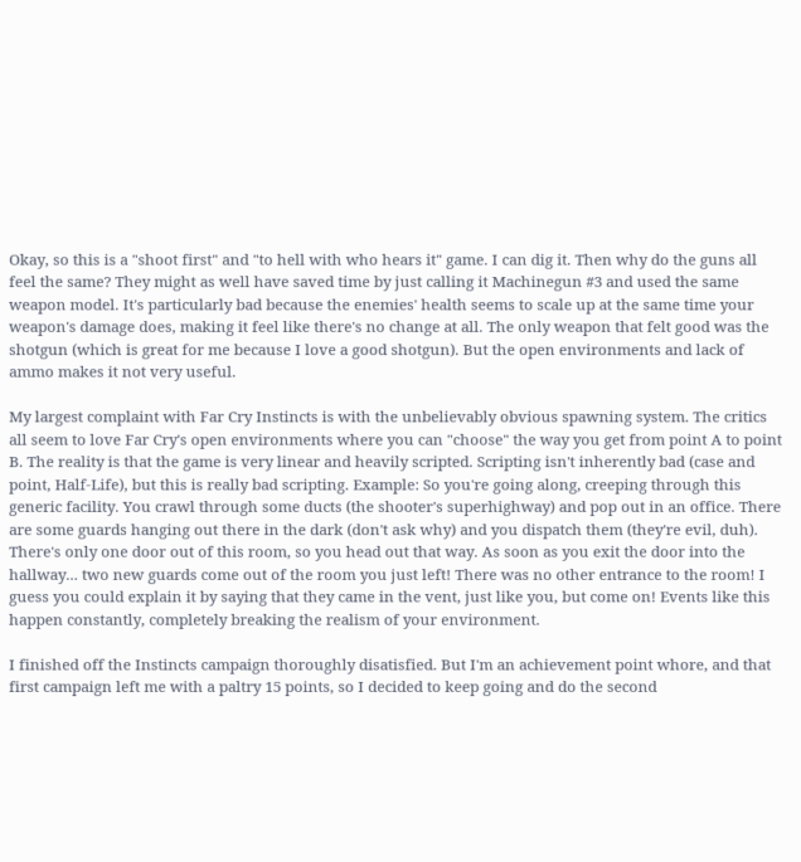Okay, so this is a "shoot first" and "to hell with who hears it" game. I can dig it. Then why do the guns all feel the same? They might as well have saved time by just calling it Machinegun #3 and used the same weapon model. It's particularly bad because the enemies' health seems to scale up at the same time your weapon's damage does, making it feel like there's no change at all. The only weapon that felt good was the shotgun (which is great for me because I love a good shotgun). But the open environments and lack of ammo makes it not very useful.

My largest complaint with Far Cry Instincts is with the unbelievably obvious spawning system. The critics all seem to love Far Cry's open environments where you can "choose" the way you get from point A to point B. The reality is that the game is very linear and heavily scripted. Scripting isn't inherently bad (case and point, Half-Life), but this is really bad scripting. Example: So you're going along, creeping through this generic facility. You crawl through some ducts (the shooter's superhighway) and pop out in an office. There are some guards hanging out there in the dark (don't ask why) and you dispatch them (they're evil, duh). There's only one door out of this room, so you head out that way. As soon as you exit the door into the hallway... two new guards come out of the room you just left! There was no other entrance to the room! I guess you could explain it by saying that they came in the vent, just like you, but come on! Events like this happen constantly, completely breaking the realism of your environment.

I finished off the Instincts campaign thoroughly disatisfied. But I'm an achievement point whore, and that first campaign left me with a paltry 15 points, so I decided to keep going and do the second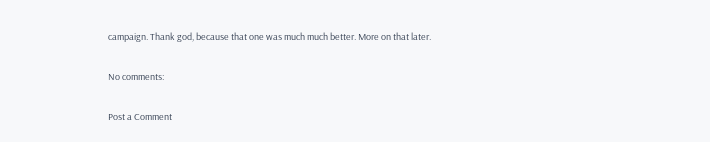campaign. Thank god, because that one was much much better. More on that later.

No comments:

Post a Comment